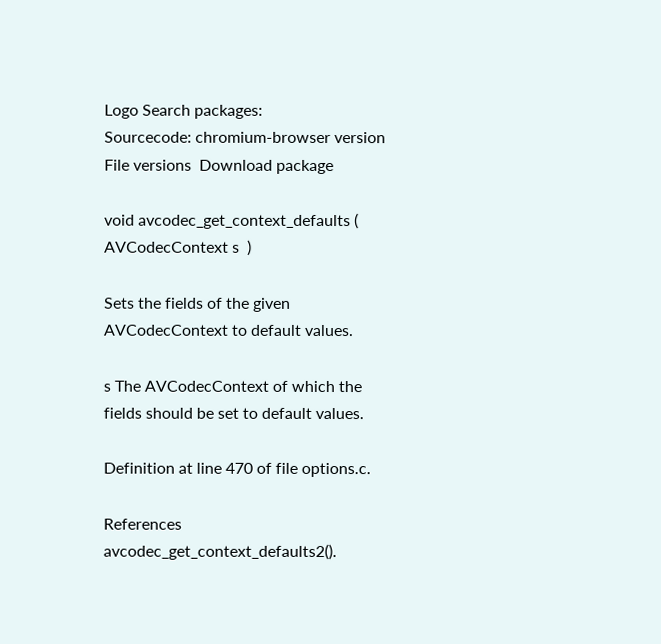Logo Search packages:
Sourcecode: chromium-browser version File versions  Download package

void avcodec_get_context_defaults ( AVCodecContext s  )

Sets the fields of the given AVCodecContext to default values.

s The AVCodecContext of which the fields should be set to default values.

Definition at line 470 of file options.c.

References avcodec_get_context_defaults2().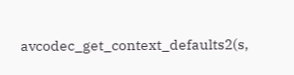avcodec_get_context_defaults2(s,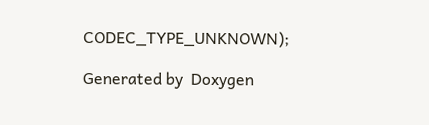CODEC_TYPE_UNKNOWN);

Generated by  Doxygen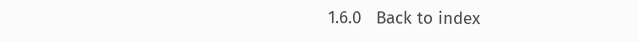1.6.0   Back to index